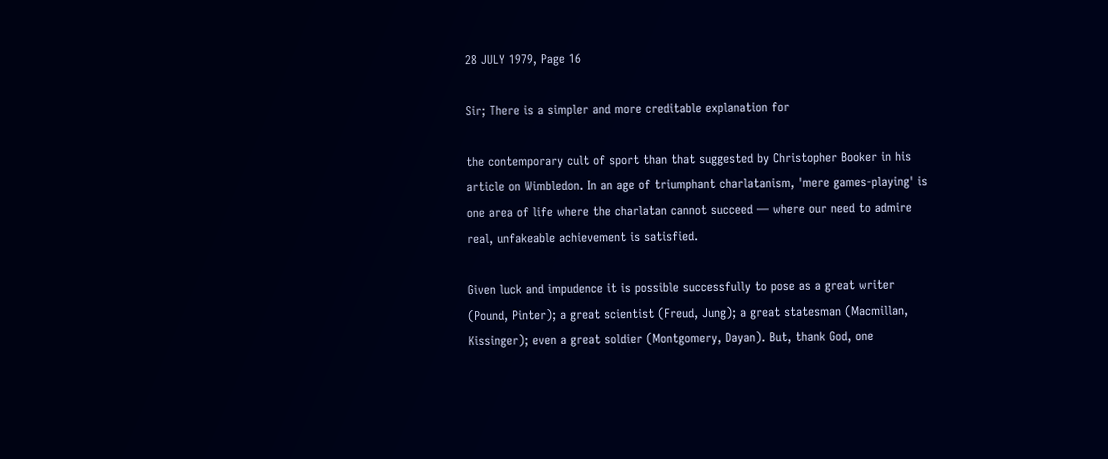28 JULY 1979, Page 16

Sir; There is a simpler and more creditable explanation for

the contemporary cult of sport than that suggested by Christopher Booker in his article on Wimbledon. In an age of triumphant charlatanism, 'mere games-playing' is one area of life where the charlatan cannot succeed — where our need to admire real, unfakeable achievement is satisfied.

Given luck and impudence it is possible successfully to pose as a great writer (Pound, Pinter); a great scientist (Freud, Jung); a great statesman (Macmillan, Kissinger); even a great soldier (Montgomery, Dayan). But, thank God, one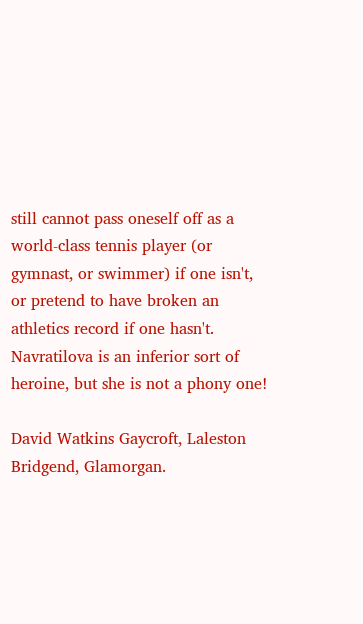still cannot pass oneself off as a world-class tennis player (or gymnast, or swimmer) if one isn't, or pretend to have broken an athletics record if one hasn't. Navratilova is an inferior sort of heroine, but she is not a phony one!

David Watkins Gaycroft, Laleston Bridgend, Glamorgan.